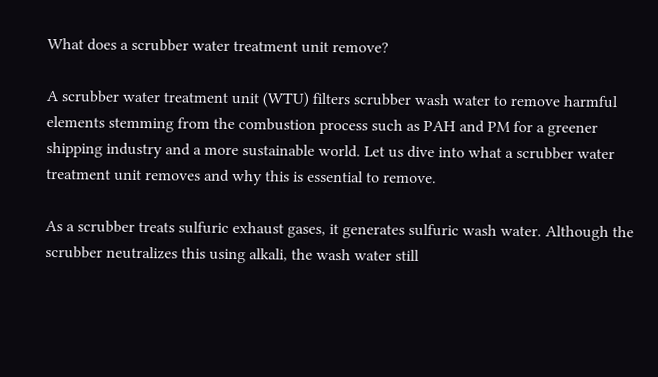What does a scrubber water treatment unit remove?

A scrubber water treatment unit (WTU) filters scrubber wash water to remove harmful elements stemming from the combustion process such as PAH and PM for a greener shipping industry and a more sustainable world. Let us dive into what a scrubber water treatment unit removes and why this is essential to remove.

As a scrubber treats sulfuric exhaust gases, it generates sulfuric wash water. Although the scrubber neutralizes this using alkali, the wash water still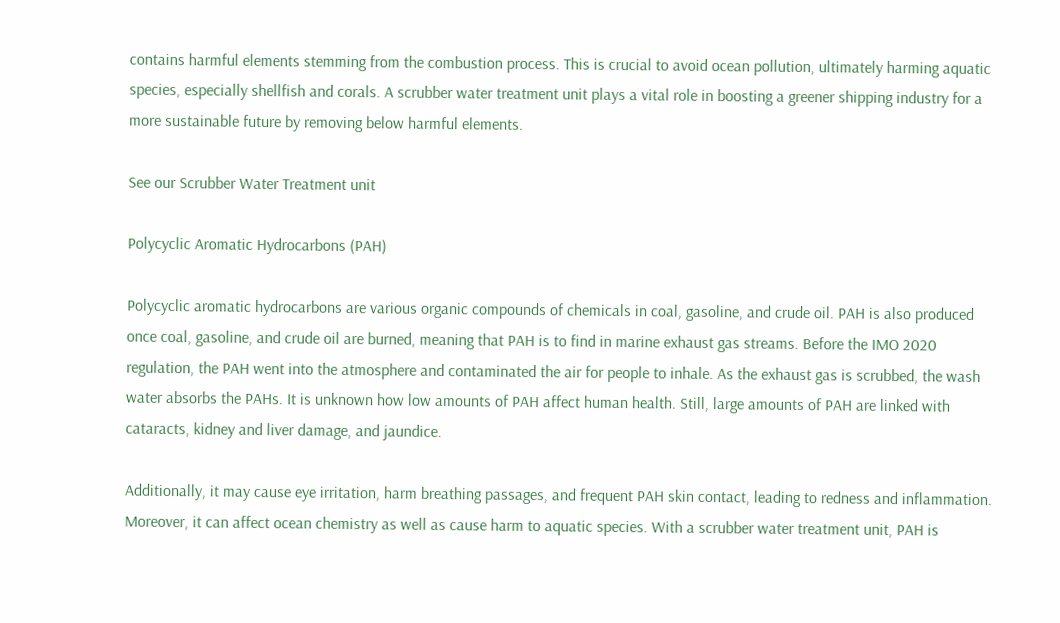contains harmful elements stemming from the combustion process. This is crucial to avoid ocean pollution, ultimately harming aquatic species, especially shellfish and corals. A scrubber water treatment unit plays a vital role in boosting a greener shipping industry for a more sustainable future by removing below harmful elements.

See our Scrubber Water Treatment unit

Polycyclic Aromatic Hydrocarbons (PAH)

Polycyclic aromatic hydrocarbons are various organic compounds of chemicals in coal, gasoline, and crude oil. PAH is also produced once coal, gasoline, and crude oil are burned, meaning that PAH is to find in marine exhaust gas streams. Before the IMO 2020 regulation, the PAH went into the atmosphere and contaminated the air for people to inhale. As the exhaust gas is scrubbed, the wash water absorbs the PAHs. It is unknown how low amounts of PAH affect human health. Still, large amounts of PAH are linked with cataracts, kidney and liver damage, and jaundice.

Additionally, it may cause eye irritation, harm breathing passages, and frequent PAH skin contact, leading to redness and inflammation. Moreover, it can affect ocean chemistry as well as cause harm to aquatic species. With a scrubber water treatment unit, PAH is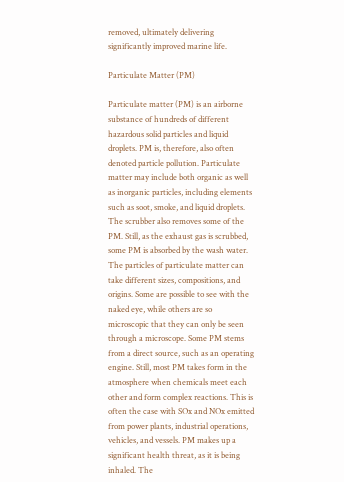removed, ultimately delivering significantly improved marine life.

Particulate Matter (PM)

Particulate matter (PM) is an airborne substance of hundreds of different hazardous solid particles and liquid droplets. PM is, therefore, also often denoted particle pollution. Particulate matter may include both organic as well as inorganic particles, including elements such as soot, smoke, and liquid droplets. The scrubber also removes some of the PM. Still, as the exhaust gas is scrubbed, some PM is absorbed by the wash water. The particles of particulate matter can take different sizes, compositions, and origins. Some are possible to see with the naked eye, while others are so microscopic that they can only be seen through a microscope. Some PM stems from a direct source, such as an operating engine. Still, most PM takes form in the atmosphere when chemicals meet each other and form complex reactions. This is often the case with SOx and NOx emitted from power plants, industrial operations, vehicles, and vessels. PM makes up a significant health threat, as it is being inhaled. The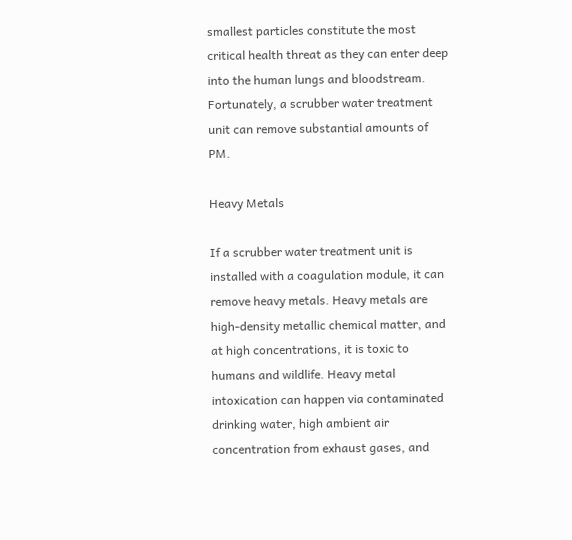smallest particles constitute the most critical health threat as they can enter deep into the human lungs and bloodstream. Fortunately, a scrubber water treatment unit can remove substantial amounts of PM.

Heavy Metals

If a scrubber water treatment unit is installed with a coagulation module, it can remove heavy metals. Heavy metals are high-density metallic chemical matter, and at high concentrations, it is toxic to humans and wildlife. Heavy metal intoxication can happen via contaminated drinking water, high ambient air concentration from exhaust gases, and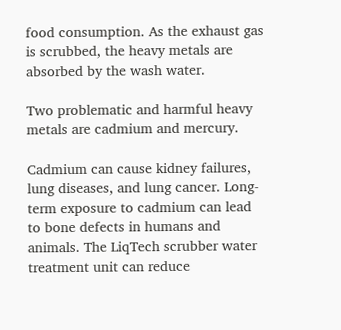food consumption. As the exhaust gas is scrubbed, the heavy metals are absorbed by the wash water.

Two problematic and harmful heavy metals are cadmium and mercury.

Cadmium can cause kidney failures, lung diseases, and lung cancer. Long-term exposure to cadmium can lead to bone defects in humans and animals. The LiqTech scrubber water treatment unit can reduce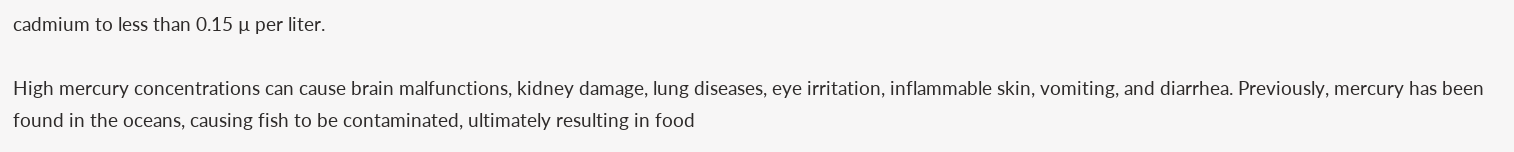cadmium to less than 0.15 µ per liter.

High mercury concentrations can cause brain malfunctions, kidney damage, lung diseases, eye irritation, inflammable skin, vomiting, and diarrhea. Previously, mercury has been found in the oceans, causing fish to be contaminated, ultimately resulting in food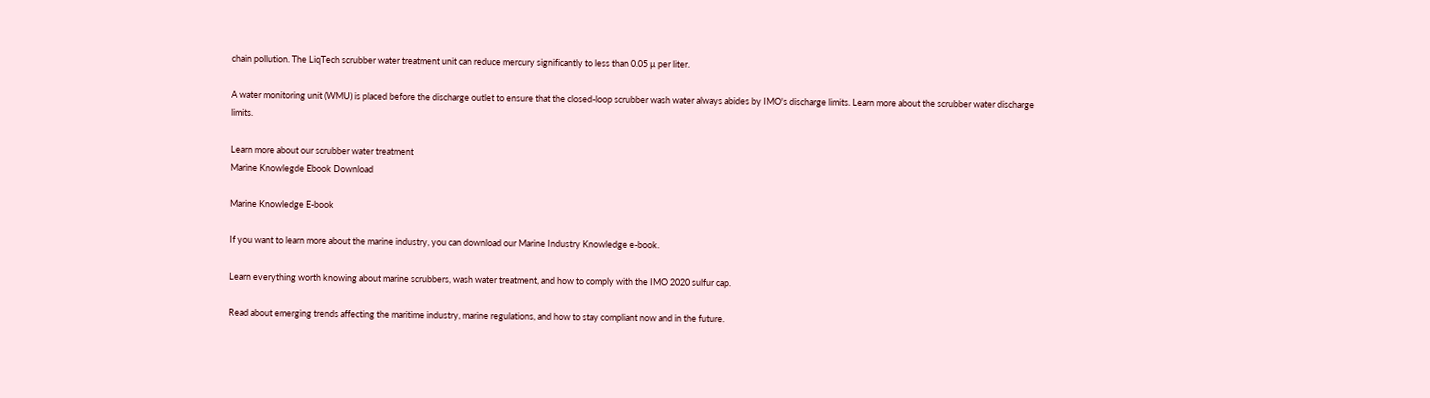chain pollution. The LiqTech scrubber water treatment unit can reduce mercury significantly to less than 0.05 µ per liter.

A water monitoring unit (WMU) is placed before the discharge outlet to ensure that the closed-loop scrubber wash water always abides by IMO's discharge limits. Learn more about the scrubber water discharge limits.

Learn more about our scrubber water treatment
Marine Knowlegde Ebook Download

Marine Knowledge E-book

If you want to learn more about the marine industry, you can download our Marine Industry Knowledge e-book.

Learn everything worth knowing about marine scrubbers, wash water treatment, and how to comply with the IMO 2020 sulfur cap.

Read about emerging trends affecting the maritime industry, marine regulations, and how to stay compliant now and in the future.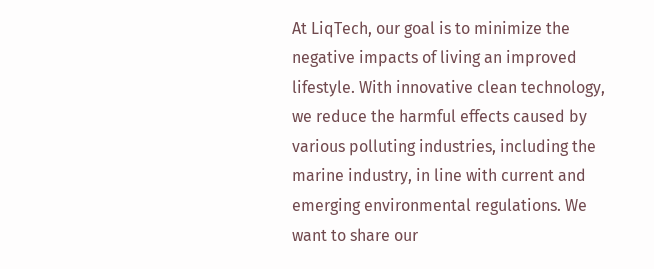At LiqTech, our goal is to minimize the negative impacts of living an improved lifestyle. With innovative clean technology, we reduce the harmful effects caused by various polluting industries, including the marine industry, in line with current and emerging environmental regulations. We want to share our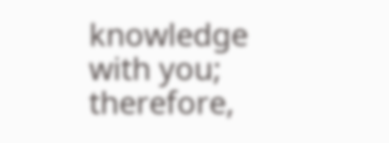knowledge with you; therefore,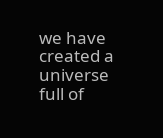we have created a universe full of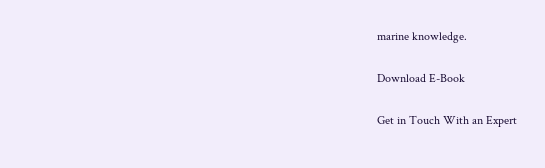marine knowledge.

Download E-Book

Get in Touch With an Expert